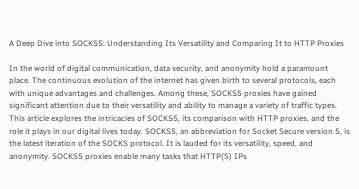A Deep Dive into SOCKS5: Understanding Its Versatility and Comparing It to HTTP Proxies

In the world of digital communication, data security, and anonymity hold a paramount place. The continuous evolution of the internet has given birth to several protocols, each with unique advantages and challenges. Among these, SOCKS5 proxies have gained significant attention due to their versatility and ability to manage a variety of traffic types. This article explores the intricacies of SOCKS5, its comparison with HTTP proxies, and the role it plays in our digital lives today. SOCKS5, an abbreviation for Socket Secure version 5, is the latest iteration of the SOCKS protocol. It is lauded for its versatility, speed, and anonymity. SOCKS5 proxies enable many tasks that HTTP(S) IPs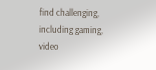find challenging, including gaming, video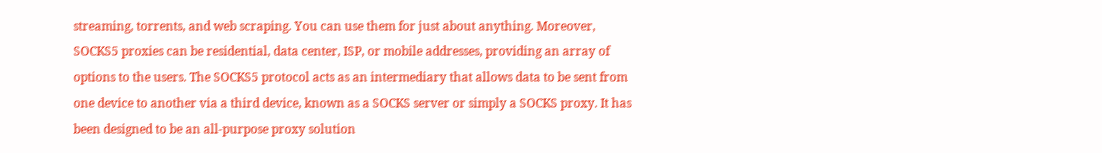streaming, torrents, and web scraping. You can use them for just about anything. Moreover, SOCKS5 proxies can be residential, data center, ISP, or mobile addresses, providing an array of options to the users. The SOCKS5 protocol acts as an intermediary that allows data to be sent from one device to another via a third device, known as a SOCKS server or simply a SOCKS proxy. It has been designed to be an all-purpose proxy solution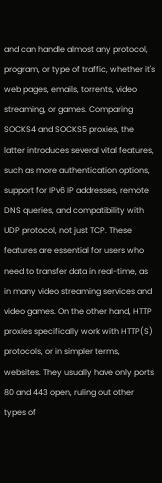and can handle almost any protocol, program, or type of traffic, whether it's web pages, emails, torrents, video streaming, or games. Comparing SOCKS4 and SOCKS5 proxies, the latter introduces several vital features, such as more authentication options, support for IPv6 IP addresses, remote DNS queries, and compatibility with UDP protocol, not just TCP. These features are essential for users who need to transfer data in real-time, as in many video streaming services and video games. On the other hand, HTTP proxies specifically work with HTTP(S) protocols, or in simpler terms, websites. They usually have only ports 80 and 443 open, ruling out other types of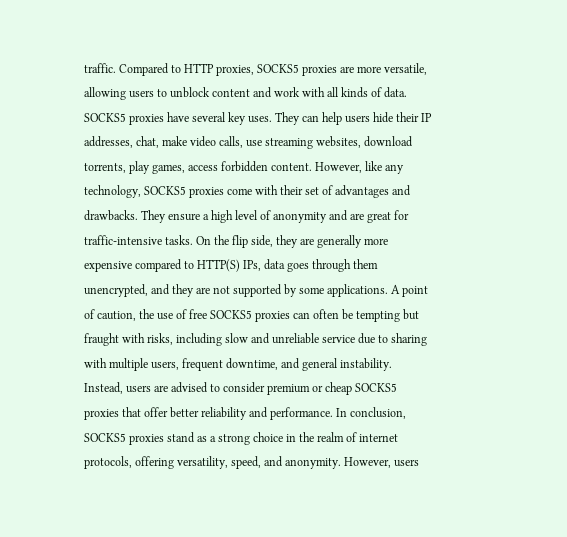traffic. Compared to HTTP proxies, SOCKS5 proxies are more versatile, allowing users to unblock content and work with all kinds of data.  SOCKS5 proxies have several key uses. They can help users hide their IP addresses, chat, make video calls, use streaming websites, download torrents, play games, access forbidden content. However, like any technology, SOCKS5 proxies come with their set of advantages and drawbacks. They ensure a high level of anonymity and are great for traffic-intensive tasks. On the flip side, they are generally more expensive compared to HTTP(S) IPs, data goes through them unencrypted, and they are not supported by some applications. A point of caution, the use of free SOCKS5 proxies can often be tempting but fraught with risks, including slow and unreliable service due to sharing with multiple users, frequent downtime, and general instability. Instead, users are advised to consider premium or cheap SOCKS5 proxies that offer better reliability and performance. In conclusion, SOCKS5 proxies stand as a strong choice in the realm of internet protocols, offering versatility, speed, and anonymity. However, users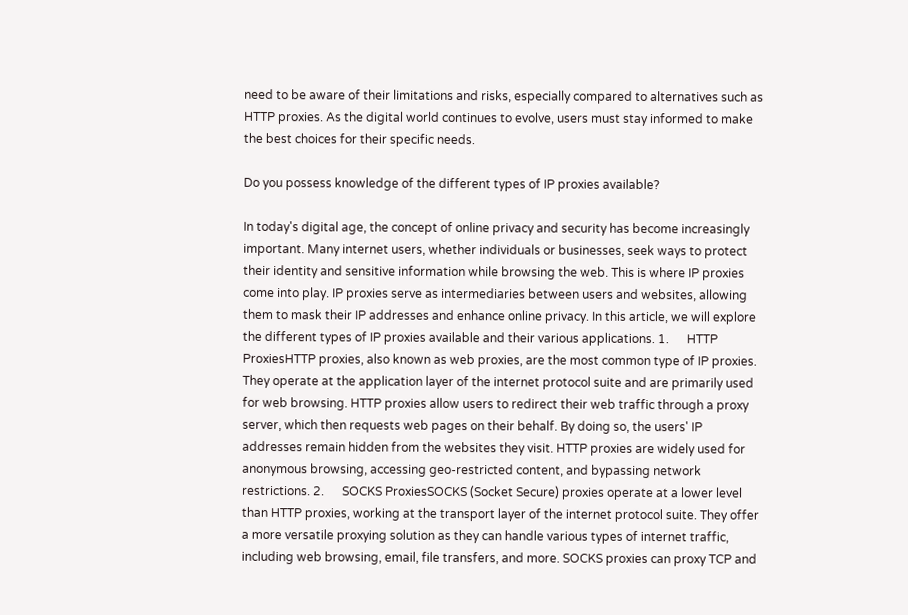need to be aware of their limitations and risks, especially compared to alternatives such as HTTP proxies. As the digital world continues to evolve, users must stay informed to make the best choices for their specific needs.

Do you possess knowledge of the different types of IP proxies available?

In today's digital age, the concept of online privacy and security has become increasingly important. Many internet users, whether individuals or businesses, seek ways to protect their identity and sensitive information while browsing the web. This is where IP proxies come into play. IP proxies serve as intermediaries between users and websites, allowing them to mask their IP addresses and enhance online privacy. In this article, we will explore the different types of IP proxies available and their various applications. 1.      HTTP ProxiesHTTP proxies, also known as web proxies, are the most common type of IP proxies. They operate at the application layer of the internet protocol suite and are primarily used for web browsing. HTTP proxies allow users to redirect their web traffic through a proxy server, which then requests web pages on their behalf. By doing so, the users' IP addresses remain hidden from the websites they visit. HTTP proxies are widely used for anonymous browsing, accessing geo-restricted content, and bypassing network restrictions. 2.      SOCKS ProxiesSOCKS (Socket Secure) proxies operate at a lower level than HTTP proxies, working at the transport layer of the internet protocol suite. They offer a more versatile proxying solution as they can handle various types of internet traffic, including web browsing, email, file transfers, and more. SOCKS proxies can proxy TCP and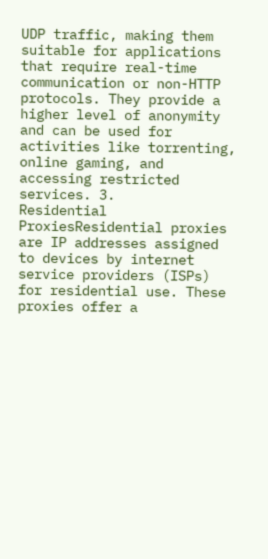UDP traffic, making them suitable for applications that require real-time communication or non-HTTP protocols. They provide a higher level of anonymity and can be used for activities like torrenting, online gaming, and accessing restricted services. 3.      Residential ProxiesResidential proxies are IP addresses assigned to devices by internet service providers (ISPs) for residential use. These proxies offer a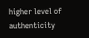higher level of authenticity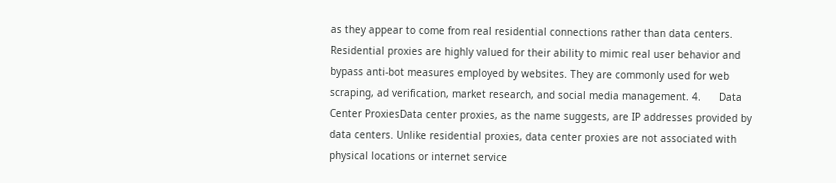as they appear to come from real residential connections rather than data centers. Residential proxies are highly valued for their ability to mimic real user behavior and bypass anti-bot measures employed by websites. They are commonly used for web scraping, ad verification, market research, and social media management. 4.      Data Center ProxiesData center proxies, as the name suggests, are IP addresses provided by data centers. Unlike residential proxies, data center proxies are not associated with physical locations or internet service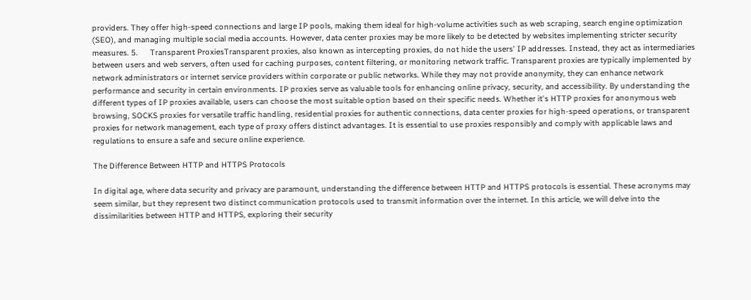providers. They offer high-speed connections and large IP pools, making them ideal for high-volume activities such as web scraping, search engine optimization (SEO), and managing multiple social media accounts. However, data center proxies may be more likely to be detected by websites implementing stricter security measures. 5.      Transparent ProxiesTransparent proxies, also known as intercepting proxies, do not hide the users' IP addresses. Instead, they act as intermediaries between users and web servers, often used for caching purposes, content filtering, or monitoring network traffic. Transparent proxies are typically implemented by network administrators or internet service providers within corporate or public networks. While they may not provide anonymity, they can enhance network performance and security in certain environments. IP proxies serve as valuable tools for enhancing online privacy, security, and accessibility. By understanding the different types of IP proxies available, users can choose the most suitable option based on their specific needs. Whether it's HTTP proxies for anonymous web browsing, SOCKS proxies for versatile traffic handling, residential proxies for authentic connections, data center proxies for high-speed operations, or transparent proxies for network management, each type of proxy offers distinct advantages. It is essential to use proxies responsibly and comply with applicable laws and regulations to ensure a safe and secure online experience.

The Difference Between HTTP and HTTPS Protocols

In digital age, where data security and privacy are paramount, understanding the difference between HTTP and HTTPS protocols is essential. These acronyms may seem similar, but they represent two distinct communication protocols used to transmit information over the internet. In this article, we will delve into the dissimilarities between HTTP and HTTPS, exploring their security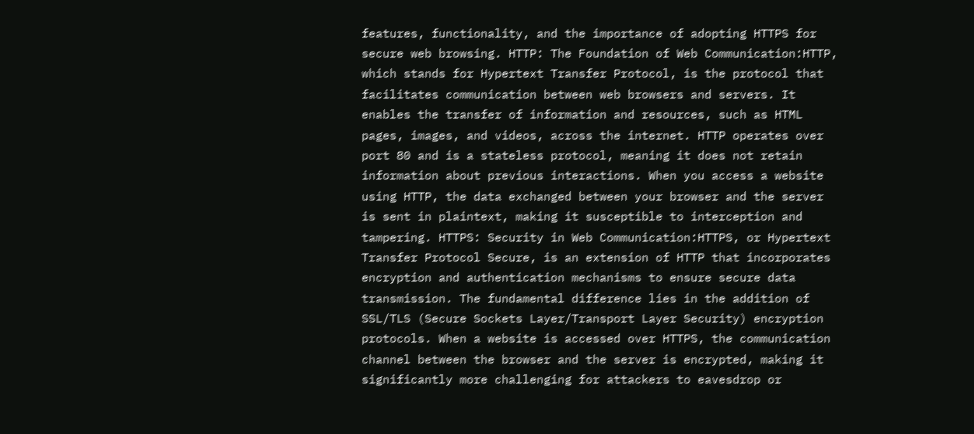features, functionality, and the importance of adopting HTTPS for secure web browsing. HTTP: The Foundation of Web Communication:HTTP, which stands for Hypertext Transfer Protocol, is the protocol that facilitates communication between web browsers and servers. It enables the transfer of information and resources, such as HTML pages, images, and videos, across the internet. HTTP operates over port 80 and is a stateless protocol, meaning it does not retain information about previous interactions. When you access a website using HTTP, the data exchanged between your browser and the server is sent in plaintext, making it susceptible to interception and tampering. HTTPS: Security in Web Communication:HTTPS, or Hypertext Transfer Protocol Secure, is an extension of HTTP that incorporates encryption and authentication mechanisms to ensure secure data transmission. The fundamental difference lies in the addition of SSL/TLS (Secure Sockets Layer/Transport Layer Security) encryption protocols. When a website is accessed over HTTPS, the communication channel between the browser and the server is encrypted, making it significantly more challenging for attackers to eavesdrop or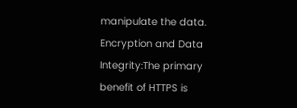manipulate the data. Encryption and Data Integrity:The primary benefit of HTTPS is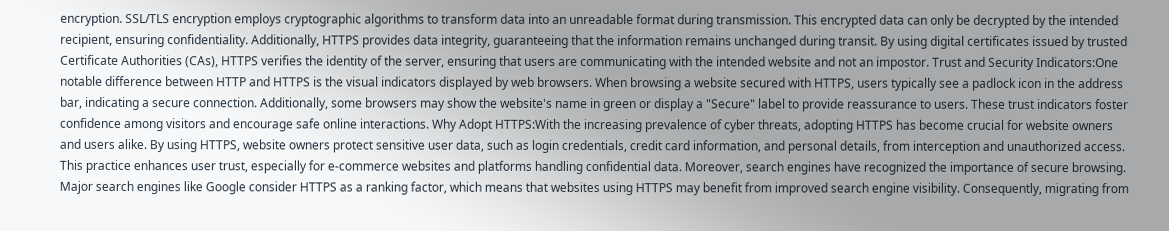encryption. SSL/TLS encryption employs cryptographic algorithms to transform data into an unreadable format during transmission. This encrypted data can only be decrypted by the intended recipient, ensuring confidentiality. Additionally, HTTPS provides data integrity, guaranteeing that the information remains unchanged during transit. By using digital certificates issued by trusted Certificate Authorities (CAs), HTTPS verifies the identity of the server, ensuring that users are communicating with the intended website and not an impostor. Trust and Security Indicators:One notable difference between HTTP and HTTPS is the visual indicators displayed by web browsers. When browsing a website secured with HTTPS, users typically see a padlock icon in the address bar, indicating a secure connection. Additionally, some browsers may show the website's name in green or display a "Secure" label to provide reassurance to users. These trust indicators foster confidence among visitors and encourage safe online interactions. Why Adopt HTTPS:With the increasing prevalence of cyber threats, adopting HTTPS has become crucial for website owners and users alike. By using HTTPS, website owners protect sensitive user data, such as login credentials, credit card information, and personal details, from interception and unauthorized access. This practice enhances user trust, especially for e-commerce websites and platforms handling confidential data. Moreover, search engines have recognized the importance of secure browsing. Major search engines like Google consider HTTPS as a ranking factor, which means that websites using HTTPS may benefit from improved search engine visibility. Consequently, migrating from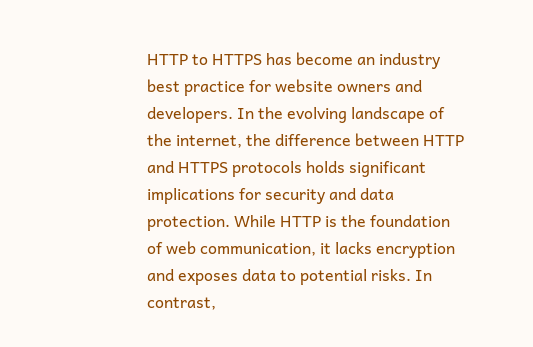HTTP to HTTPS has become an industry best practice for website owners and developers. In the evolving landscape of the internet, the difference between HTTP and HTTPS protocols holds significant implications for security and data protection. While HTTP is the foundation of web communication, it lacks encryption and exposes data to potential risks. In contrast,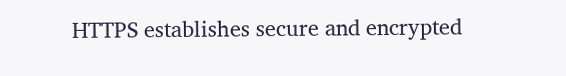HTTPS establishes secure and encrypted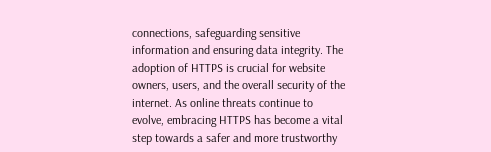connections, safeguarding sensitive information and ensuring data integrity. The adoption of HTTPS is crucial for website owners, users, and the overall security of the internet. As online threats continue to evolve, embracing HTTPS has become a vital step towards a safer and more trustworthy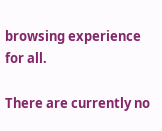browsing experience for all.

There are currently no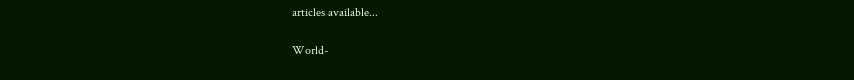articles available...

World-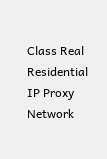Class Real
Residential IP Proxy Network